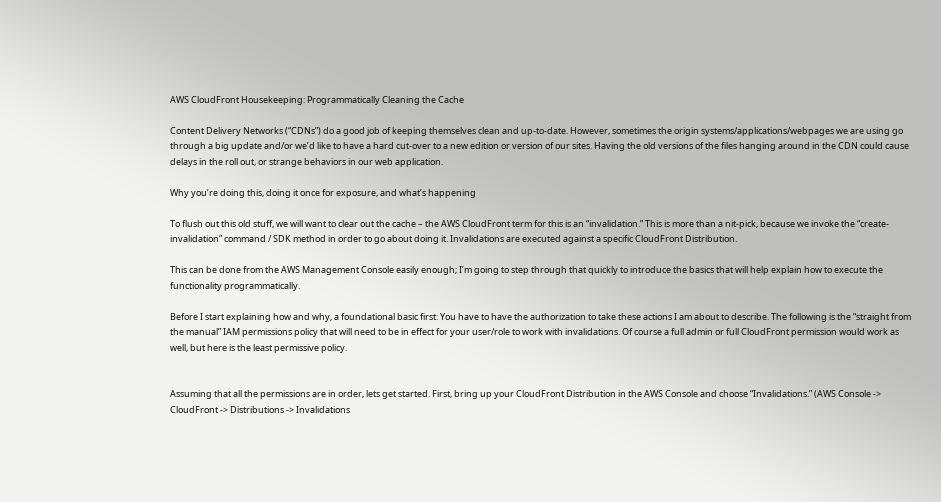AWS CloudFront Housekeeping: Programmatically Cleaning the Cache

Content Delivery Networks (“CDNs”) do a good job of keeping themselves clean and up-to-date. However, sometimes the origin systems/applications/webpages we are using go through a big update and/or we’d like to have a hard cut-over to a new edition or version of our sites. Having the old versions of the files hanging around in the CDN could cause delays in the roll out, or strange behaviors in our web application.

Why you’re doing this, doing it once for exposure, and what’s happening

To flush out this old stuff, we will want to clear out the cache – the AWS CloudFront term for this is an “invalidation.” This is more than a nit-pick, because we invoke the “create-invalidation” command / SDK method in order to go about doing it. Invalidations are executed against a specific CloudFront Distribution.

This can be done from the AWS Management Console easily enough; I’m going to step through that quickly to introduce the basics that will help explain how to execute the functionality programmatically.

Before I start explaining how and why, a foundational basic first: You have to have the authorization to take these actions I am about to describe. The following is the “straight from the manual” IAM permissions policy that will need to be in effect for your user/role to work with invalidations. Of course a full admin or full CloudFront permission would work as well, but here is the least permissive policy.


Assuming that all the permissions are in order, lets get started. First, bring up your CloudFront Distribution in the AWS Console and choose “Invalidations.” (AWS Console -> CloudFront -> Distributions -> Invalidations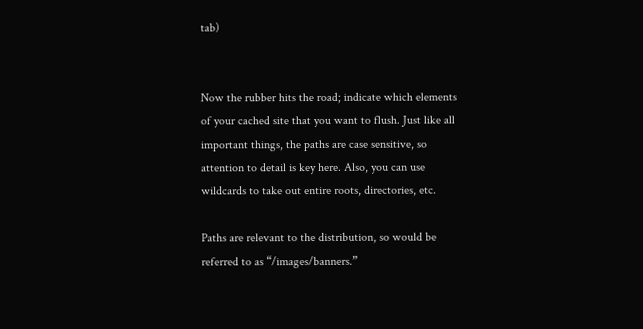tab)


Now the rubber hits the road; indicate which elements of your cached site that you want to flush. Just like all important things, the paths are case sensitive, so attention to detail is key here. Also, you can use wildcards to take out entire roots, directories, etc.

Paths are relevant to the distribution, so would be referred to as “/images/banners.”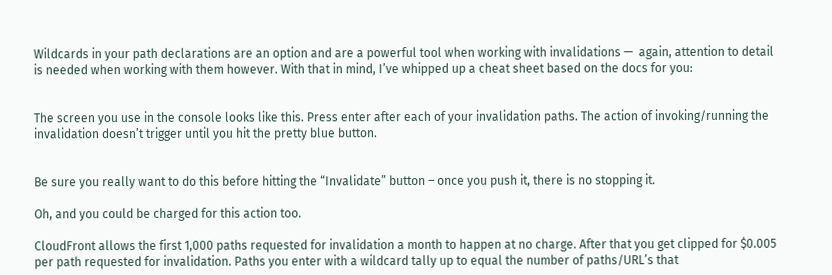Wildcards in your path declarations are an option and are a powerful tool when working with invalidations —  again, attention to detail is needed when working with them however. With that in mind, I’ve whipped up a cheat sheet based on the docs for you:


The screen you use in the console looks like this. Press enter after each of your invalidation paths. The action of invoking/running the invalidation doesn’t trigger until you hit the pretty blue button.


Be sure you really want to do this before hitting the “Invalidate” button – once you push it, there is no stopping it.

Oh, and you could be charged for this action too.

CloudFront allows the first 1,000 paths requested for invalidation a month to happen at no charge. After that you get clipped for $0.005 per path requested for invalidation. Paths you enter with a wildcard tally up to equal the number of paths/URL’s that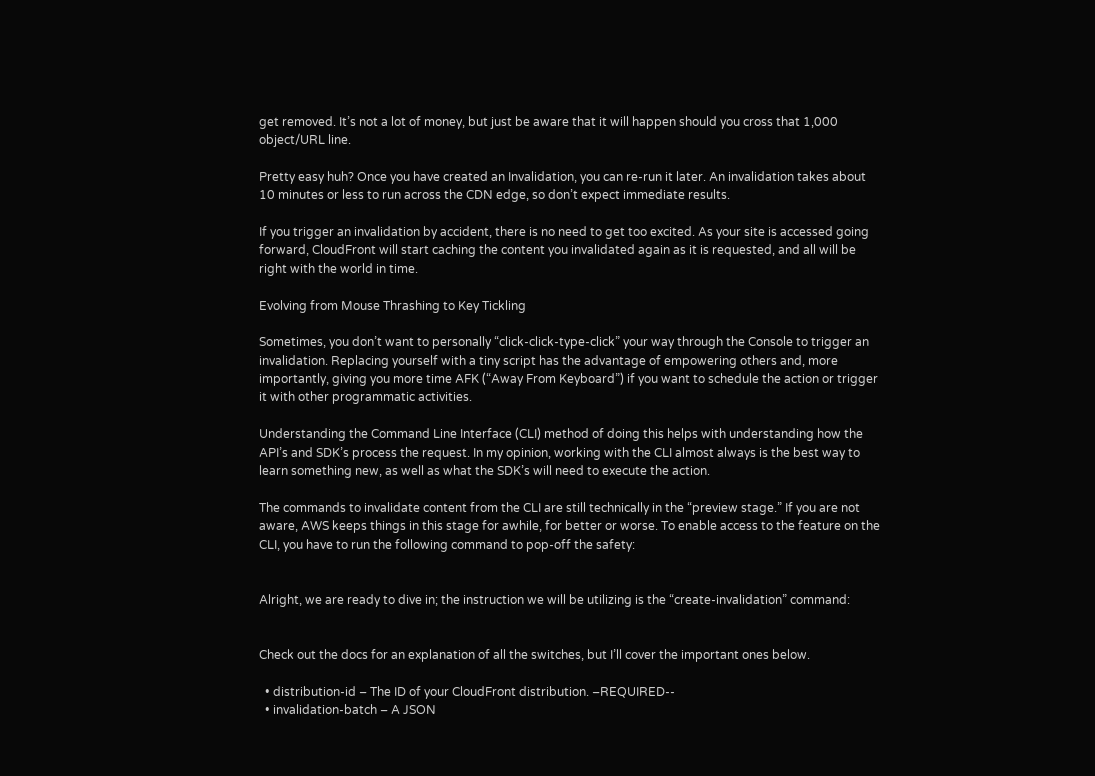get removed. It’s not a lot of money, but just be aware that it will happen should you cross that 1,000 object/URL line.

Pretty easy huh? Once you have created an Invalidation, you can re-run it later. An invalidation takes about 10 minutes or less to run across the CDN edge, so don’t expect immediate results.

If you trigger an invalidation by accident, there is no need to get too excited. As your site is accessed going forward, CloudFront will start caching the content you invalidated again as it is requested, and all will be right with the world in time.

Evolving from Mouse Thrashing to Key Tickling

Sometimes, you don’t want to personally “click-click-type-click” your way through the Console to trigger an invalidation. Replacing yourself with a tiny script has the advantage of empowering others and, more importantly, giving you more time AFK (“Away From Keyboard”) if you want to schedule the action or trigger it with other programmatic activities.

Understanding the Command Line Interface (CLI) method of doing this helps with understanding how the API’s and SDK’s process the request. In my opinion, working with the CLI almost always is the best way to learn something new, as well as what the SDK’s will need to execute the action.

The commands to invalidate content from the CLI are still technically in the “preview stage.” If you are not aware, AWS keeps things in this stage for awhile, for better or worse. To enable access to the feature on the CLI, you have to run the following command to pop-off the safety:


Alright, we are ready to dive in; the instruction we will be utilizing is the “create-invalidation” command:


Check out the docs for an explanation of all the switches, but I’ll cover the important ones below.

  • distribution-id – The ID of your CloudFront distribution. –REQUIRED--
  • invalidation-batch – A JSON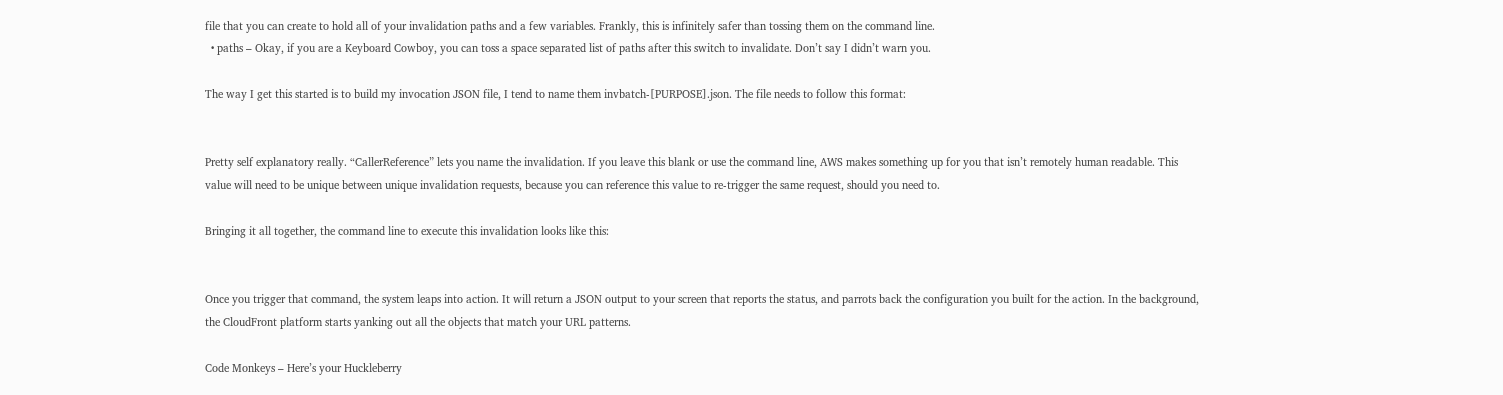file that you can create to hold all of your invalidation paths and a few variables. Frankly, this is infinitely safer than tossing them on the command line.
  • paths – Okay, if you are a Keyboard Cowboy, you can toss a space separated list of paths after this switch to invalidate. Don’t say I didn’t warn you.

The way I get this started is to build my invocation JSON file, I tend to name them invbatch-[PURPOSE].json. The file needs to follow this format:


Pretty self explanatory really. “CallerReference” lets you name the invalidation. If you leave this blank or use the command line, AWS makes something up for you that isn’t remotely human readable. This value will need to be unique between unique invalidation requests, because you can reference this value to re-trigger the same request, should you need to.

Bringing it all together, the command line to execute this invalidation looks like this:


Once you trigger that command, the system leaps into action. It will return a JSON output to your screen that reports the status, and parrots back the configuration you built for the action. In the background, the CloudFront platform starts yanking out all the objects that match your URL patterns.

Code Monkeys – Here’s your Huckleberry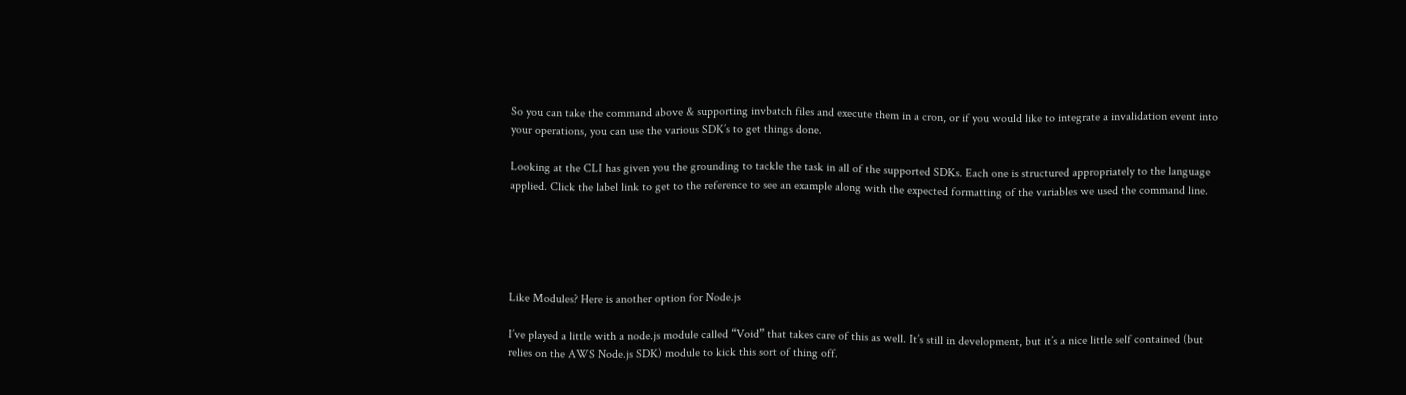So you can take the command above & supporting invbatch files and execute them in a cron, or if you would like to integrate a invalidation event into your operations, you can use the various SDK’s to get things done.

Looking at the CLI has given you the grounding to tackle the task in all of the supported SDKs. Each one is structured appropriately to the language applied. Click the label link to get to the reference to see an example along with the expected formatting of the variables we used the command line.





Like Modules? Here is another option for Node.js

I’ve played a little with a node.js module called “Void” that takes care of this as well. It’s still in development, but it’s a nice little self contained (but relies on the AWS Node.js SDK) module to kick this sort of thing off.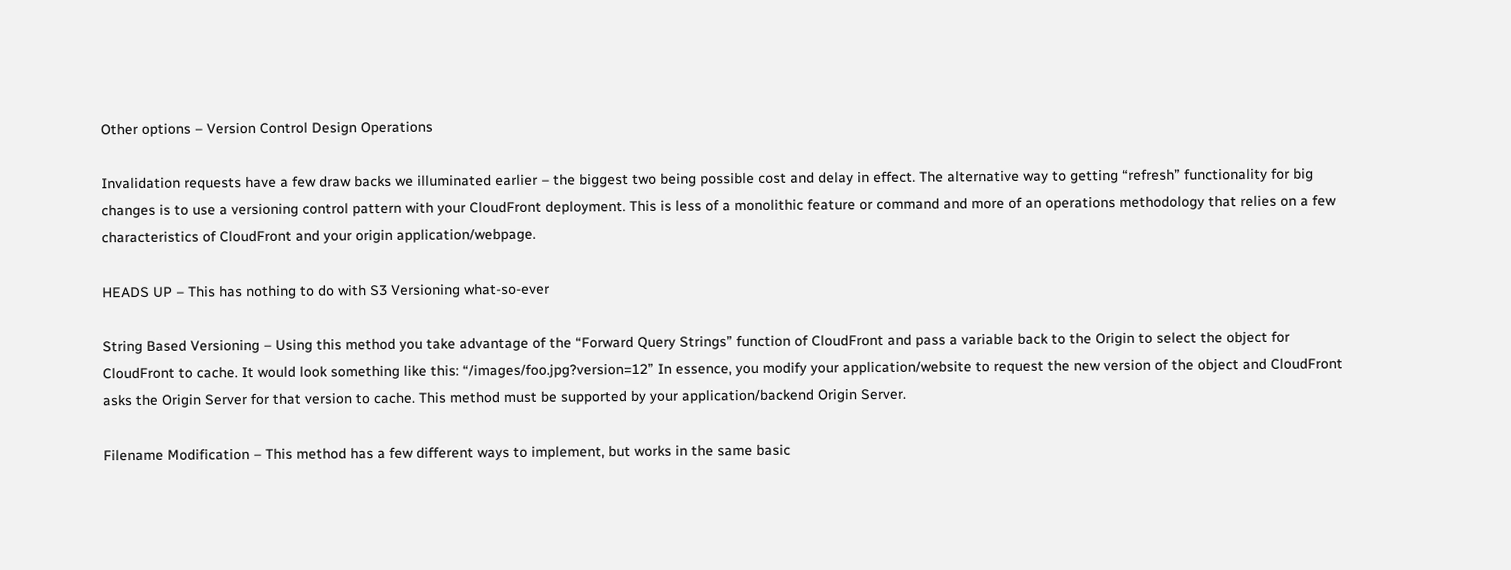Other options – Version Control Design Operations

Invalidation requests have a few draw backs we illuminated earlier – the biggest two being possible cost and delay in effect. The alternative way to getting “refresh” functionality for big changes is to use a versioning control pattern with your CloudFront deployment. This is less of a monolithic feature or command and more of an operations methodology that relies on a few characteristics of CloudFront and your origin application/webpage.

HEADS UP – This has nothing to do with S3 Versioning what-so-ever

String Based Versioning – Using this method you take advantage of the “Forward Query Strings” function of CloudFront and pass a variable back to the Origin to select the object for CloudFront to cache. It would look something like this: “/images/foo.jpg?version=12” In essence, you modify your application/website to request the new version of the object and CloudFront asks the Origin Server for that version to cache. This method must be supported by your application/backend Origin Server.

Filename Modification – This method has a few different ways to implement, but works in the same basic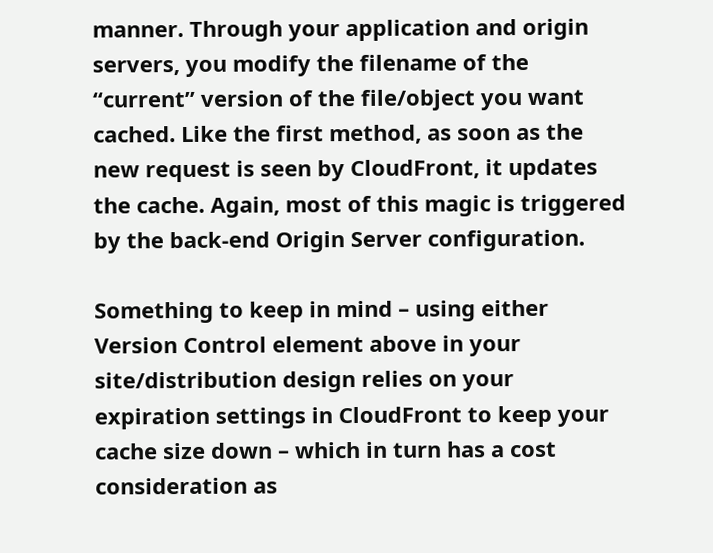manner. Through your application and origin servers, you modify the filename of the “current” version of the file/object you want cached. Like the first method, as soon as the new request is seen by CloudFront, it updates the cache. Again, most of this magic is triggered by the back-end Origin Server configuration.

Something to keep in mind – using either Version Control element above in your site/distribution design relies on your expiration settings in CloudFront to keep your cache size down – which in turn has a cost consideration as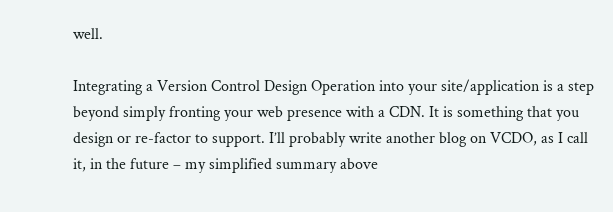well.

Integrating a Version Control Design Operation into your site/application is a step beyond simply fronting your web presence with a CDN. It is something that you design or re-factor to support. I’ll probably write another blog on VCDO, as I call it, in the future – my simplified summary above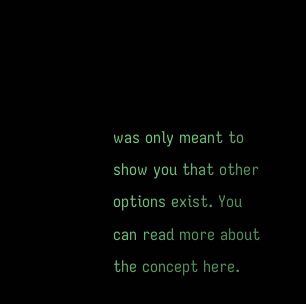was only meant to show you that other options exist. You can read more about the concept here.